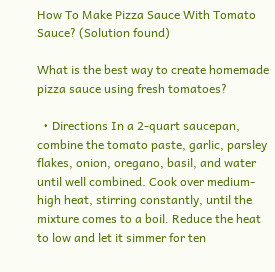How To Make Pizza Sauce With Tomato Sauce? (Solution found)

What is the best way to create homemade pizza sauce using fresh tomatoes?

  • Directions In a 2-quart saucepan, combine the tomato paste, garlic, parsley flakes, onion, oregano, basil, and water until well combined. Cook over medium-high heat, stirring constantly, until the mixture comes to a boil. Reduce the heat to low and let it simmer for ten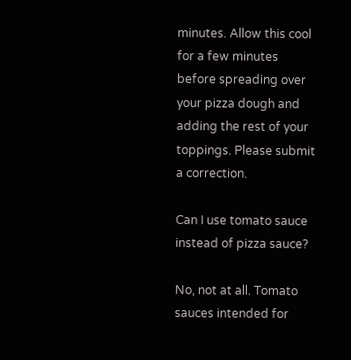minutes. Allow this cool for a few minutes before spreading over your pizza dough and adding the rest of your toppings. Please submit a correction.

Can I use tomato sauce instead of pizza sauce?

No, not at all. Tomato sauces intended for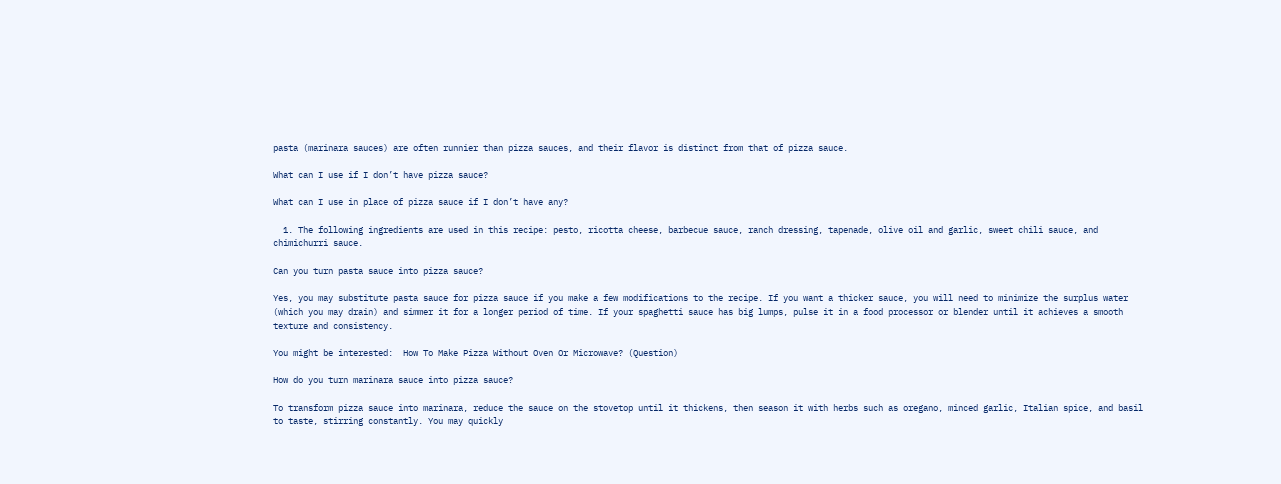pasta (marinara sauces) are often runnier than pizza sauces, and their flavor is distinct from that of pizza sauce.

What can I use if I don’t have pizza sauce?

What can I use in place of pizza sauce if I don’t have any?

  1. The following ingredients are used in this recipe: pesto, ricotta cheese, barbecue sauce, ranch dressing, tapenade, olive oil and garlic, sweet chili sauce, and chimichurri sauce.

Can you turn pasta sauce into pizza sauce?

Yes, you may substitute pasta sauce for pizza sauce if you make a few modifications to the recipe. If you want a thicker sauce, you will need to minimize the surplus water (which you may drain) and simmer it for a longer period of time. If your spaghetti sauce has big lumps, pulse it in a food processor or blender until it achieves a smooth texture and consistency.

You might be interested:  How To Make Pizza Without Oven Or Microwave? (Question)

How do you turn marinara sauce into pizza sauce?

To transform pizza sauce into marinara, reduce the sauce on the stovetop until it thickens, then season it with herbs such as oregano, minced garlic, Italian spice, and basil to taste, stirring constantly. You may quickly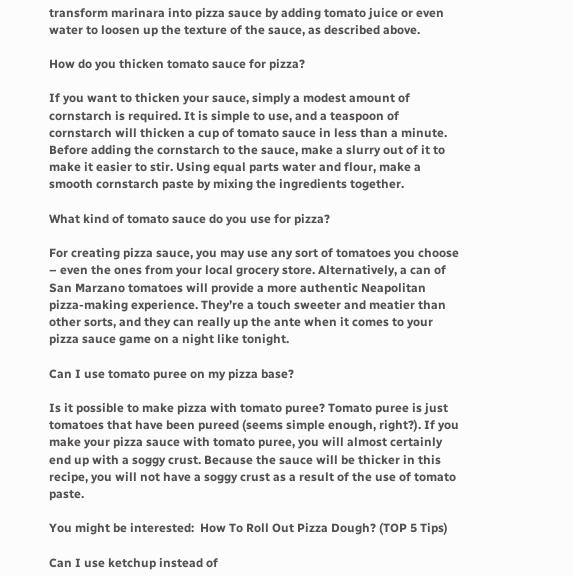transform marinara into pizza sauce by adding tomato juice or even water to loosen up the texture of the sauce, as described above.

How do you thicken tomato sauce for pizza?

If you want to thicken your sauce, simply a modest amount of cornstarch is required. It is simple to use, and a teaspoon of cornstarch will thicken a cup of tomato sauce in less than a minute. Before adding the cornstarch to the sauce, make a slurry out of it to make it easier to stir. Using equal parts water and flour, make a smooth cornstarch paste by mixing the ingredients together.

What kind of tomato sauce do you use for pizza?

For creating pizza sauce, you may use any sort of tomatoes you choose – even the ones from your local grocery store. Alternatively, a can of San Marzano tomatoes will provide a more authentic Neapolitan pizza-making experience. They’re a touch sweeter and meatier than other sorts, and they can really up the ante when it comes to your pizza sauce game on a night like tonight.

Can I use tomato puree on my pizza base?

Is it possible to make pizza with tomato puree? Tomato puree is just tomatoes that have been pureed (seems simple enough, right?). If you make your pizza sauce with tomato puree, you will almost certainly end up with a soggy crust. Because the sauce will be thicker in this recipe, you will not have a soggy crust as a result of the use of tomato paste.

You might be interested:  How To Roll Out Pizza Dough? (TOP 5 Tips)

Can I use ketchup instead of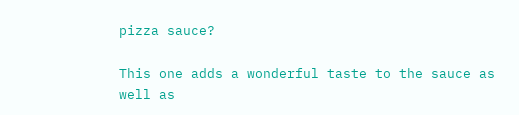pizza sauce?

This one adds a wonderful taste to the sauce as well as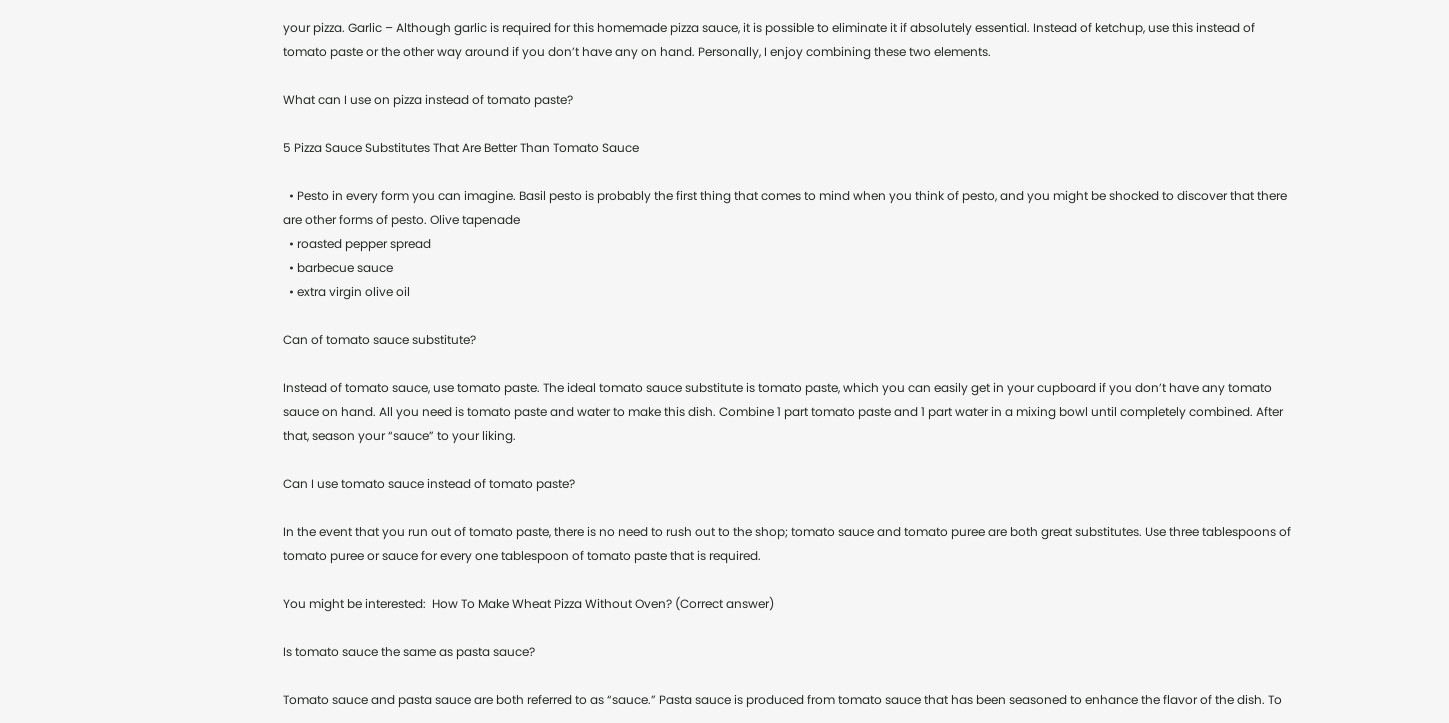your pizza. Garlic – Although garlic is required for this homemade pizza sauce, it is possible to eliminate it if absolutely essential. Instead of ketchup, use this instead of tomato paste or the other way around if you don’t have any on hand. Personally, I enjoy combining these two elements.

What can I use on pizza instead of tomato paste?

5 Pizza Sauce Substitutes That Are Better Than Tomato Sauce

  • Pesto in every form you can imagine. Basil pesto is probably the first thing that comes to mind when you think of pesto, and you might be shocked to discover that there are other forms of pesto. Olive tapenade
  • roasted pepper spread
  • barbecue sauce
  • extra virgin olive oil

Can of tomato sauce substitute?

Instead of tomato sauce, use tomato paste. The ideal tomato sauce substitute is tomato paste, which you can easily get in your cupboard if you don’t have any tomato sauce on hand. All you need is tomato paste and water to make this dish. Combine 1 part tomato paste and 1 part water in a mixing bowl until completely combined. After that, season your “sauce” to your liking.

Can I use tomato sauce instead of tomato paste?

In the event that you run out of tomato paste, there is no need to rush out to the shop; tomato sauce and tomato puree are both great substitutes. Use three tablespoons of tomato puree or sauce for every one tablespoon of tomato paste that is required.

You might be interested:  How To Make Wheat Pizza Without Oven? (Correct answer)

Is tomato sauce the same as pasta sauce?

Tomato sauce and pasta sauce are both referred to as “sauce.” Pasta sauce is produced from tomato sauce that has been seasoned to enhance the flavor of the dish. To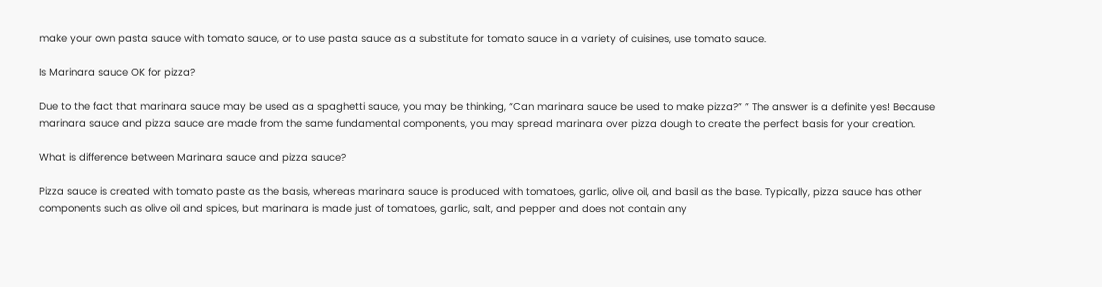make your own pasta sauce with tomato sauce, or to use pasta sauce as a substitute for tomato sauce in a variety of cuisines, use tomato sauce.

Is Marinara sauce OK for pizza?

Due to the fact that marinara sauce may be used as a spaghetti sauce, you may be thinking, “Can marinara sauce be used to make pizza?” ” The answer is a definite yes! Because marinara sauce and pizza sauce are made from the same fundamental components, you may spread marinara over pizza dough to create the perfect basis for your creation.

What is difference between Marinara sauce and pizza sauce?

Pizza sauce is created with tomato paste as the basis, whereas marinara sauce is produced with tomatoes, garlic, olive oil, and basil as the base. Typically, pizza sauce has other components such as olive oil and spices, but marinara is made just of tomatoes, garlic, salt, and pepper and does not contain any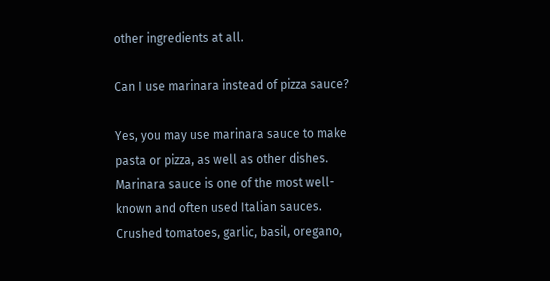other ingredients at all.

Can I use marinara instead of pizza sauce?

Yes, you may use marinara sauce to make pasta or pizza, as well as other dishes. Marinara sauce is one of the most well-known and often used Italian sauces. Crushed tomatoes, garlic, basil, oregano,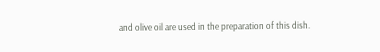and olive oil are used in the preparation of this dish.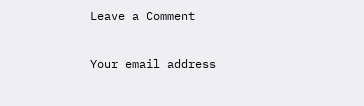Leave a Comment

Your email address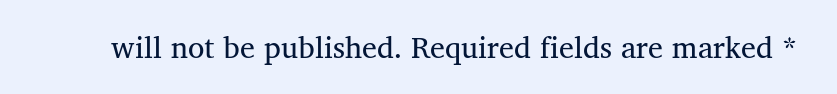will not be published. Required fields are marked *